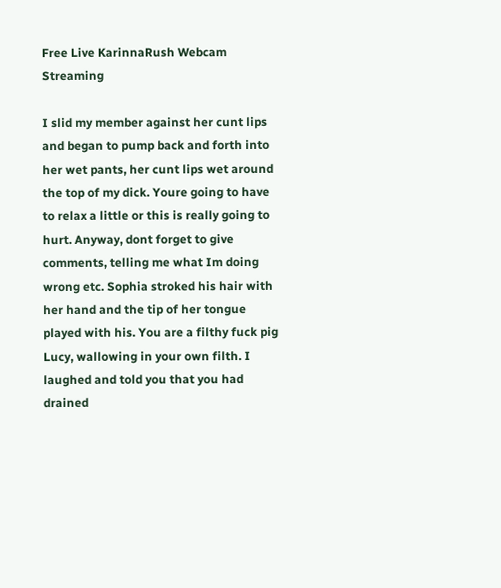Free Live KarinnaRush Webcam Streaming

I slid my member against her cunt lips and began to pump back and forth into her wet pants, her cunt lips wet around the top of my dick. Youre going to have to relax a little or this is really going to hurt. Anyway, dont forget to give comments, telling me what Im doing wrong etc. Sophia stroked his hair with her hand and the tip of her tongue played with his. You are a filthy fuck pig Lucy, wallowing in your own filth. I laughed and told you that you had drained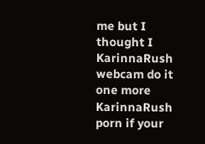me but I thought I KarinnaRush webcam do it one more KarinnaRush porn if your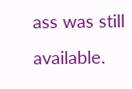ass was still available.